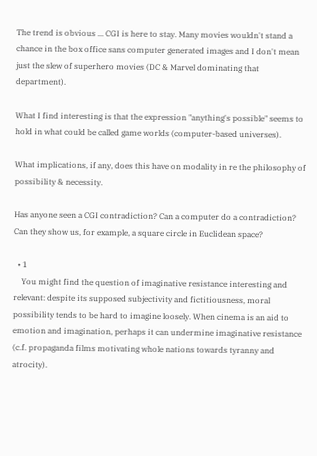The trend is obvious ... CGI is here to stay. Many movies wouldn't stand a chance in the box office sans computer generated images and I don't mean just the slew of superhero movies (DC & Marvel dominating that department).

What I find interesting is that the expression "anything's possible" seems to hold in what could be called game worlds (computer-based universes).

What implications, if any, does this have on modality in re the philosophy of possibility & necessity.

Has anyone seen a CGI contradiction? Can a computer do a contradiction? Can they show us, for example, a square circle in Euclidean space?

  • 1
    You might find the question of imaginative resistance interesting and relevant: despite its supposed subjectivity and fictitiousness, moral possibility tends to be hard to imagine loosely. When cinema is an aid to emotion and imagination, perhaps it can undermine imaginative resistance (c.f. propaganda films motivating whole nations towards tyranny and atrocity).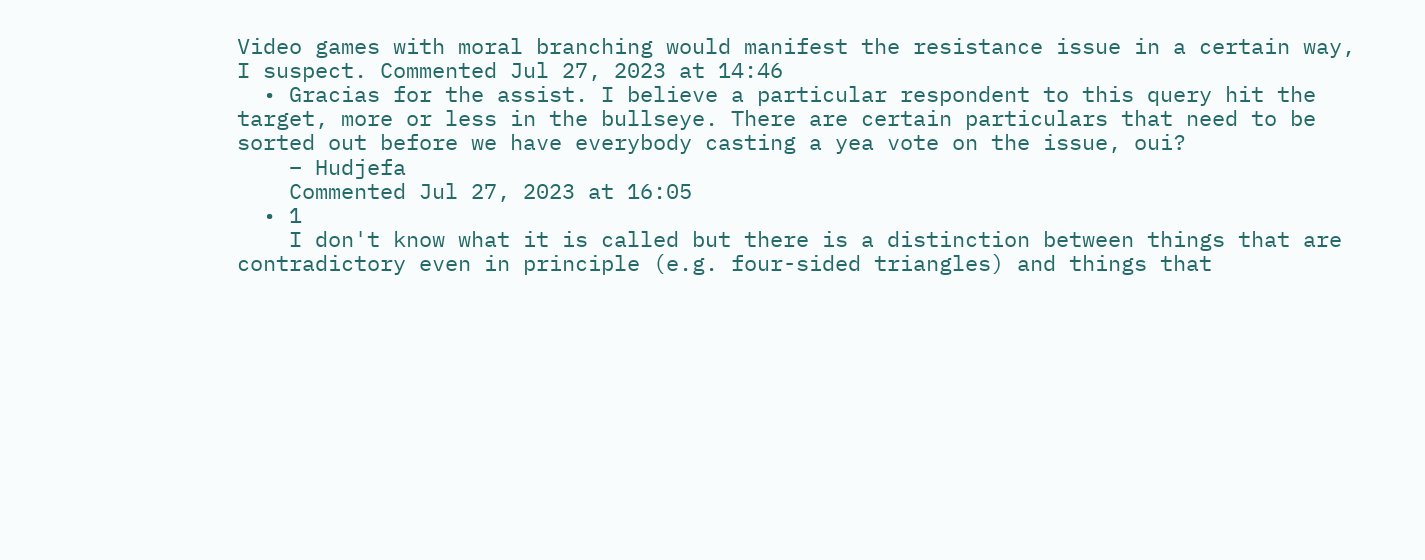Video games with moral branching would manifest the resistance issue in a certain way, I suspect. Commented Jul 27, 2023 at 14:46
  • Gracias for the assist. I believe a particular respondent to this query hit the target, more or less in the bullseye. There are certain particulars that need to be sorted out before we have everybody casting a yea vote on the issue, oui?
    – Hudjefa
    Commented Jul 27, 2023 at 16:05
  • 1
    I don't know what it is called but there is a distinction between things that are contradictory even in principle (e.g. four-sided triangles) and things that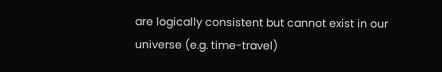are logically consistent but cannot exist in our universe (e.g. time-travel)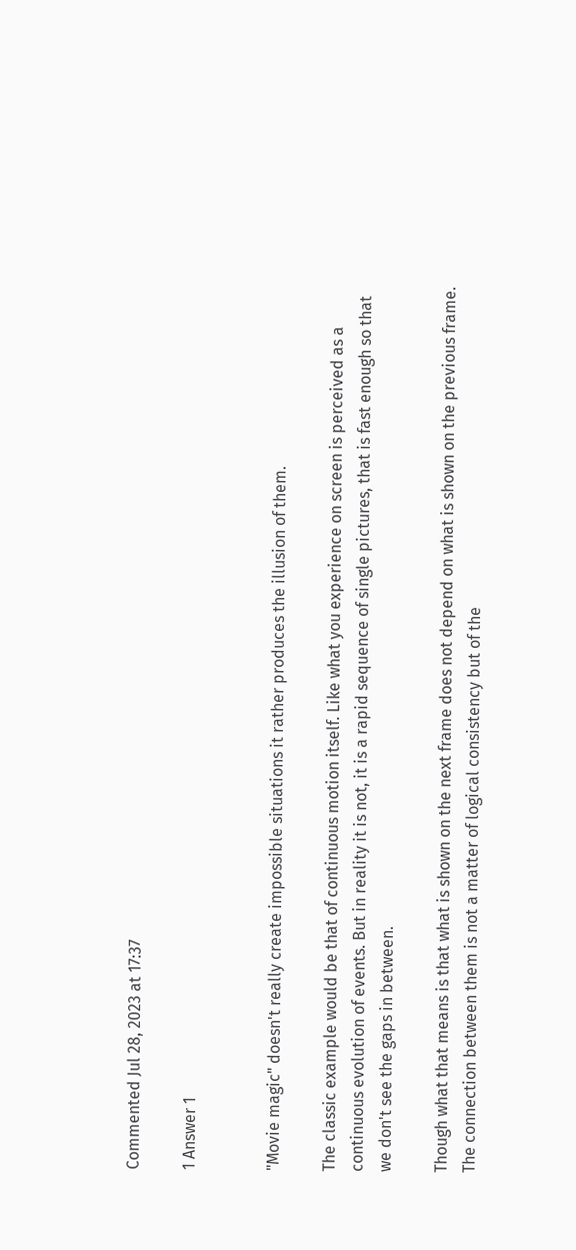Commented Jul 28, 2023 at 17:37

1 Answer 1


"Movie magic" doesn't really create impossible situations it rather produces the illusion of them.

The classic example would be that of continuous motion itself. Like what you experience on screen is perceived as a continuous evolution of events. But in reality it is not, it is a rapid sequence of single pictures, that is fast enough so that we don't see the gaps in between.

Though what that means is that what is shown on the next frame does not depend on what is shown on the previous frame. The connection between them is not a matter of logical consistency but of the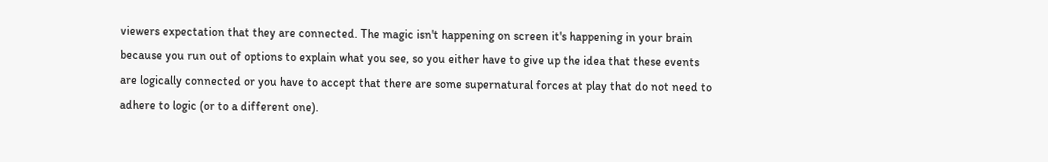viewers expectation that they are connected. The magic isn't happening on screen it's happening in your brain because you run out of options to explain what you see, so you either have to give up the idea that these events are logically connected or you have to accept that there are some supernatural forces at play that do not need to adhere to logic (or to a different one).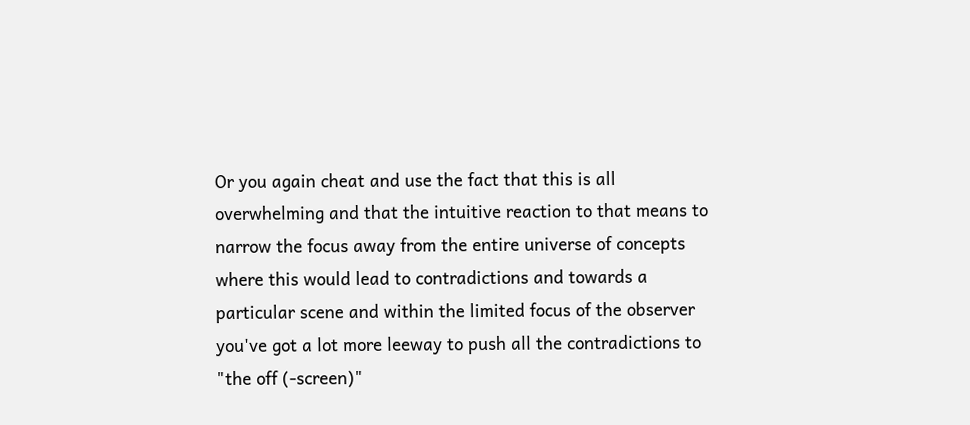Or you again cheat and use the fact that this is all overwhelming and that the intuitive reaction to that means to narrow the focus away from the entire universe of concepts where this would lead to contradictions and towards a particular scene and within the limited focus of the observer you've got a lot more leeway to push all the contradictions to "the off (-screen)"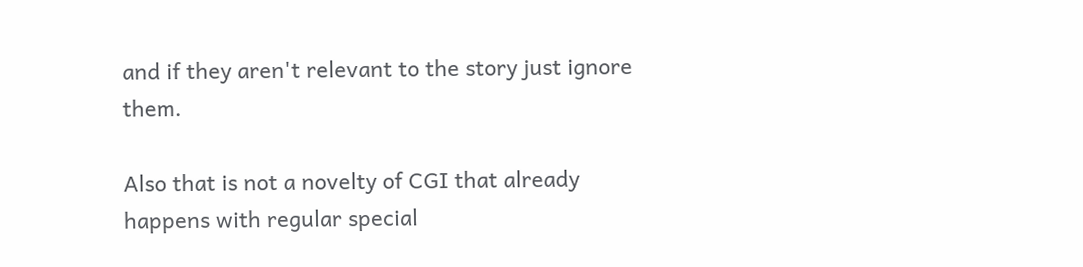and if they aren't relevant to the story just ignore them.

Also that is not a novelty of CGI that already happens with regular special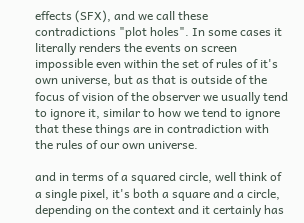effects (SFX), and we call these contradictions "plot holes". In some cases it literally renders the events on screen impossible even within the set of rules of it's own universe, but as that is outside of the focus of vision of the observer we usually tend to ignore it, similar to how we tend to ignore that these things are in contradiction with the rules of our own universe.

and in terms of a squared circle, well think of a single pixel, it's both a square and a circle, depending on the context and it certainly has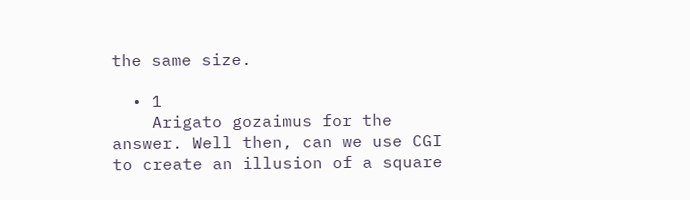the same size.

  • 1
    Arigato gozaimus for the answer. Well then, can we use CGI to create an illusion of a square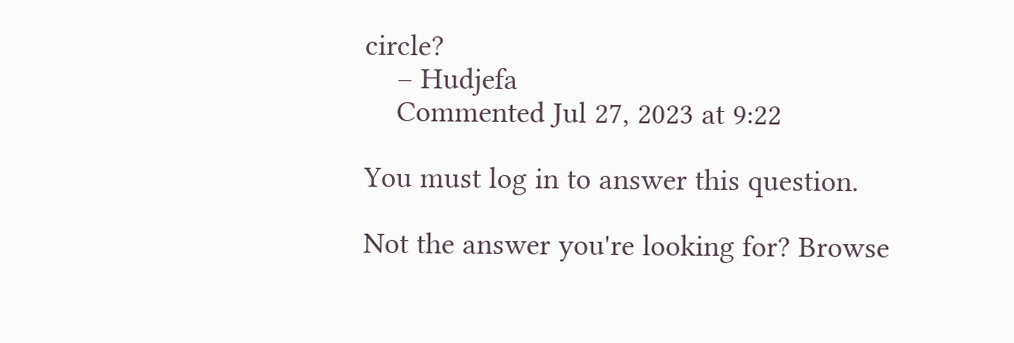circle?
    – Hudjefa
    Commented Jul 27, 2023 at 9:22

You must log in to answer this question.

Not the answer you're looking for? Browse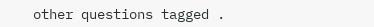other questions tagged .